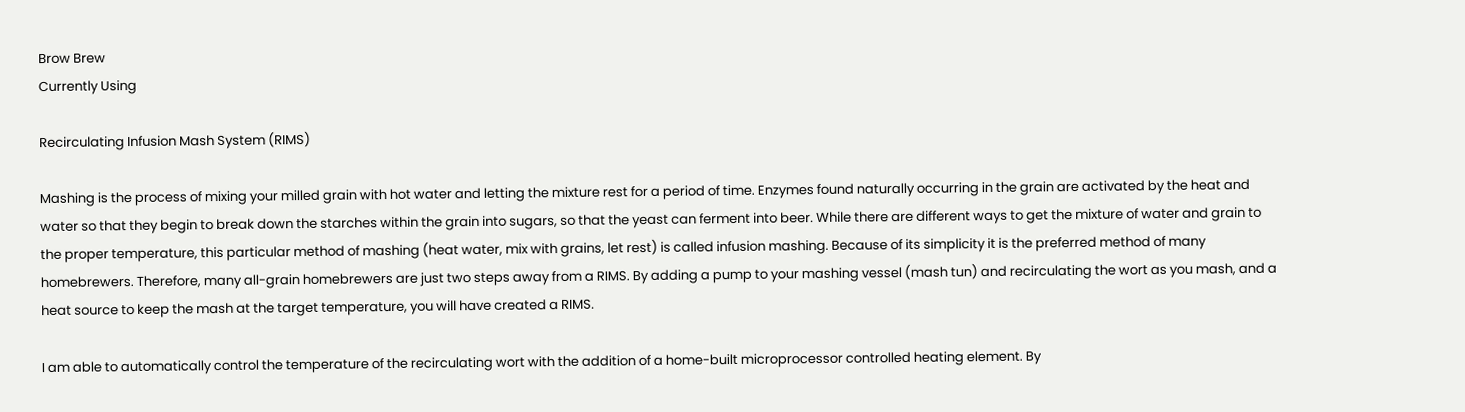Brow Brew
Currently Using

Recirculating Infusion Mash System (RIMS)

Mashing is the process of mixing your milled grain with hot water and letting the mixture rest for a period of time. Enzymes found naturally occurring in the grain are activated by the heat and water so that they begin to break down the starches within the grain into sugars, so that the yeast can ferment into beer. While there are different ways to get the mixture of water and grain to the proper temperature, this particular method of mashing (heat water, mix with grains, let rest) is called infusion mashing. Because of its simplicity it is the preferred method of many homebrewers. Therefore, many all-grain homebrewers are just two steps away from a RIMS. By adding a pump to your mashing vessel (mash tun) and recirculating the wort as you mash, and a heat source to keep the mash at the target temperature, you will have created a RIMS.

I am able to automatically control the temperature of the recirculating wort with the addition of a home-built microprocessor controlled heating element. By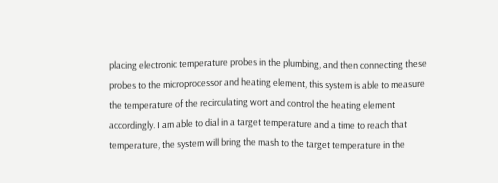placing electronic temperature probes in the plumbing, and then connecting these probes to the microprocessor and heating element, this system is able to measure the temperature of the recirculating wort and control the heating element accordingly. I am able to dial in a target temperature and a time to reach that temperature, the system will bring the mash to the target temperature in the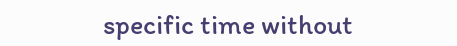specific time without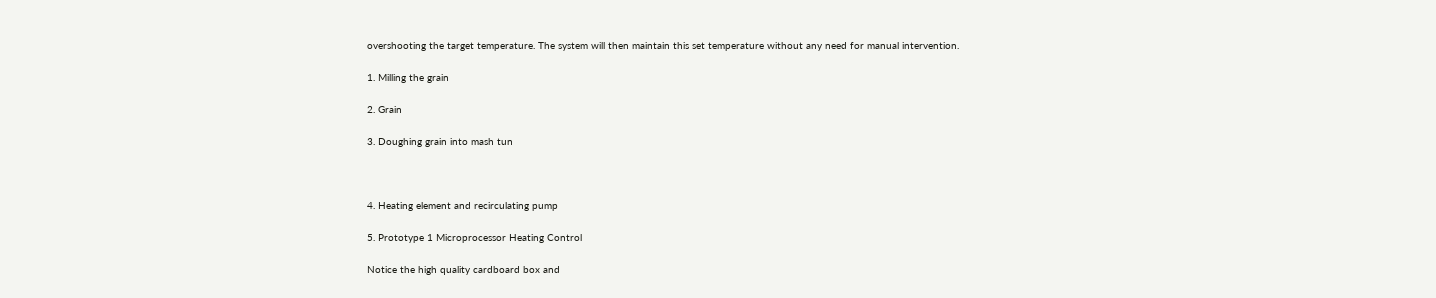overshooting the target temperature. The system will then maintain this set temperature without any need for manual intervention.

1. Milling the grain

2. Grain

3. Doughing grain into mash tun



4. Heating element and recirculating pump

5. Prototype 1 Microprocessor Heating Control

Notice the high quality cardboard box and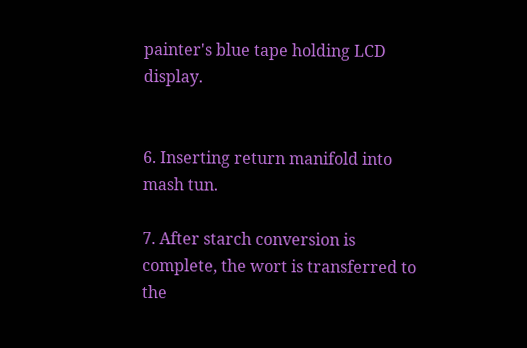painter's blue tape holding LCD display.


6. Inserting return manifold into mash tun.

7. After starch conversion is complete, the wort is transferred to the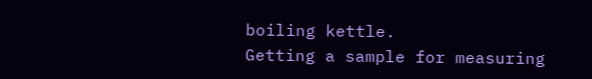boiling kettle.
Getting a sample for measuring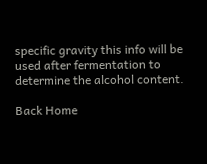specific gravity this info will be used after fermentation to determine the alcohol content.

Back Home